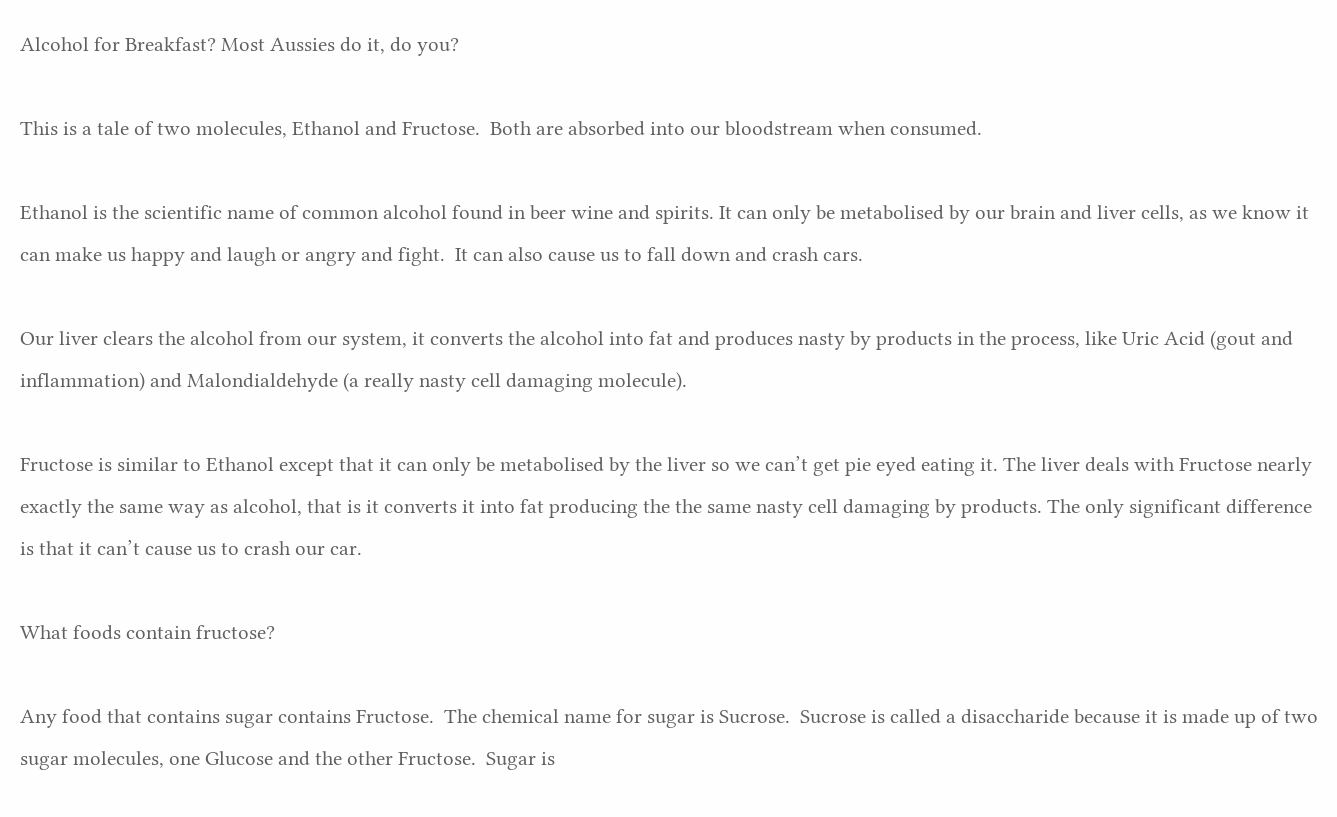Alcohol for Breakfast? Most Aussies do it, do you?

This is a tale of two molecules, Ethanol and Fructose.  Both are absorbed into our bloodstream when consumed.

Ethanol is the scientific name of common alcohol found in beer wine and spirits. It can only be metabolised by our brain and liver cells, as we know it can make us happy and laugh or angry and fight.  It can also cause us to fall down and crash cars.

Our liver clears the alcohol from our system, it converts the alcohol into fat and produces nasty by products in the process, like Uric Acid (gout and inflammation) and Malondialdehyde (a really nasty cell damaging molecule).

Fructose is similar to Ethanol except that it can only be metabolised by the liver so we can’t get pie eyed eating it. The liver deals with Fructose nearly exactly the same way as alcohol, that is it converts it into fat producing the the same nasty cell damaging by products. The only significant difference is that it can’t cause us to crash our car.

What foods contain fructose?

Any food that contains sugar contains Fructose.  The chemical name for sugar is Sucrose.  Sucrose is called a disaccharide because it is made up of two sugar molecules, one Glucose and the other Fructose.  Sugar is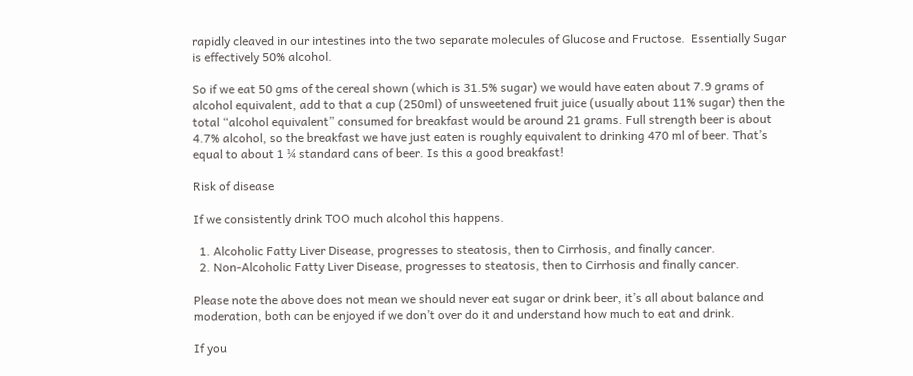rapidly cleaved in our intestines into the two separate molecules of Glucose and Fructose.  Essentially Sugar is effectively 50% alcohol.

So if we eat 50 gms of the cereal shown (which is 31.5% sugar) we would have eaten about 7.9 grams of alcohol equivalent, add to that a cup (250ml) of unsweetened fruit juice (usually about 11% sugar) then the total “alcohol equivalent” consumed for breakfast would be around 21 grams. Full strength beer is about 4.7% alcohol, so the breakfast we have just eaten is roughly equivalent to drinking 470 ml of beer. That’s equal to about 1 ¼ standard cans of beer. Is this a good breakfast!

Risk of disease

If we consistently drink TOO much alcohol this happens.

  1. Alcoholic Fatty Liver Disease, progresses to steatosis, then to Cirrhosis, and finally cancer.
  2. Non-Alcoholic Fatty Liver Disease, progresses to steatosis, then to Cirrhosis and finally cancer.

Please note the above does not mean we should never eat sugar or drink beer, it’s all about balance and moderation, both can be enjoyed if we don’t over do it and understand how much to eat and drink.

If you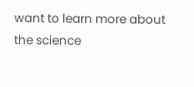want to learn more about the science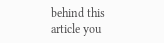behind this article you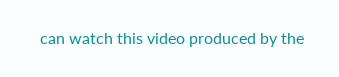can watch this video produced by the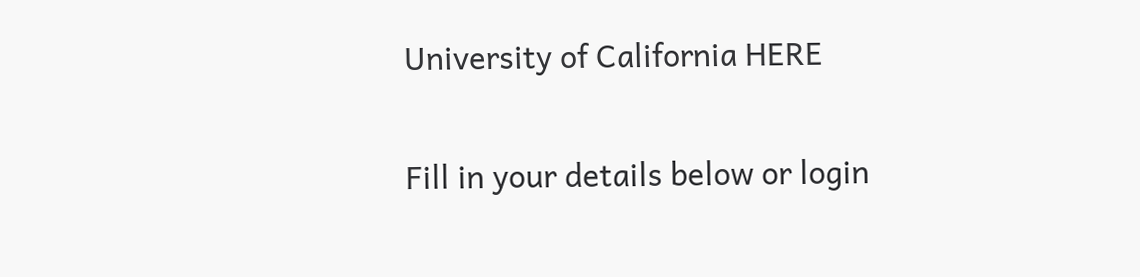University of California HERE

Fill in your details below or login